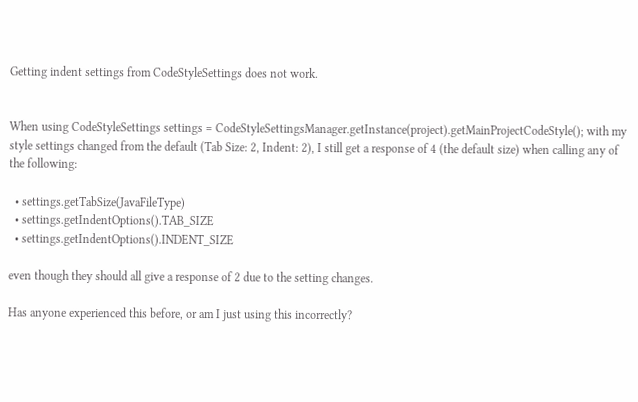Getting indent settings from CodeStyleSettings does not work.


When using CodeStyleSettings settings = CodeStyleSettingsManager.getInstance(project).getMainProjectCodeStyle(); with my style settings changed from the default (Tab Size: 2, Indent: 2), I still get a response of 4 (the default size) when calling any of the following:

  • settings.getTabSize(JavaFileType)
  • settings.getIndentOptions().TAB_SIZE
  • settings.getIndentOptions().INDENT_SIZE

even though they should all give a response of 2 due to the setting changes.

Has anyone experienced this before, or am I just using this incorrectly?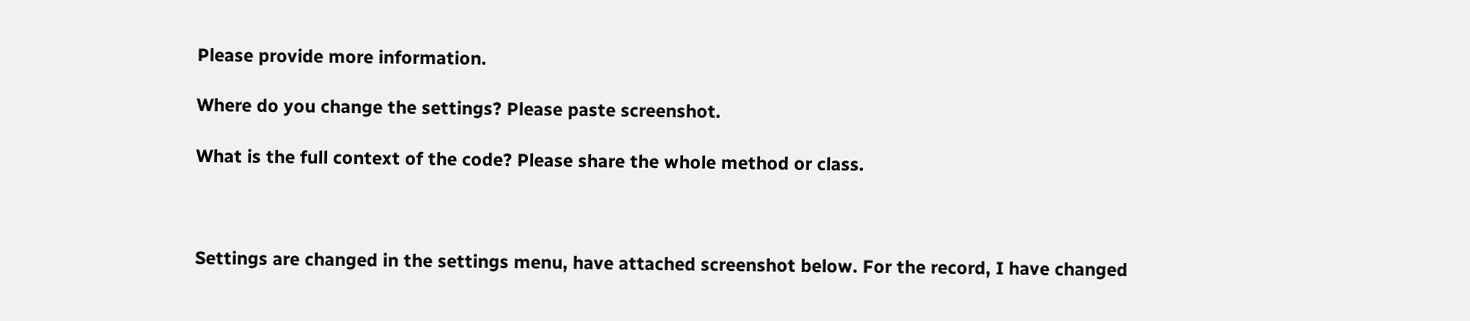Please provide more information.

Where do you change the settings? Please paste screenshot.

What is the full context of the code? Please share the whole method or class.



Settings are changed in the settings menu, have attached screenshot below. For the record, I have changed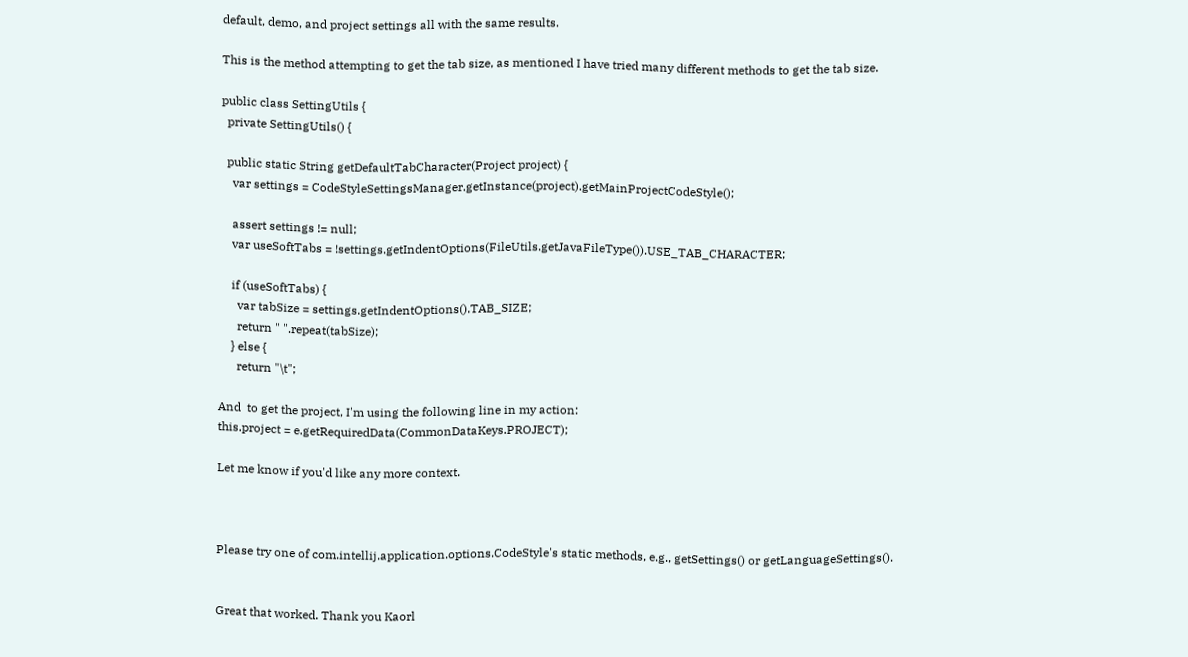default, demo, and project settings all with the same results.

This is the method attempting to get the tab size, as mentioned I have tried many different methods to get the tab size.

public class SettingUtils {
  private SettingUtils() {

  public static String getDefaultTabCharacter(Project project) {
    var settings = CodeStyleSettingsManager.getInstance(project).getMainProjectCodeStyle();

    assert settings != null;
    var useSoftTabs = !settings.getIndentOptions(FileUtils.getJavaFileType()).USE_TAB_CHARACTER;

    if (useSoftTabs) {
      var tabSize = settings.getIndentOptions().TAB_SIZE;
      return " ".repeat(tabSize);
    } else {
      return "\t";

And  to get the project, I'm using the following line in my action:
this.project = e.getRequiredData(CommonDataKeys.PROJECT);

Let me know if you'd like any more context.



Please try one of com.intellij.application.options.CodeStyle's static methods, e.g., getSettings() or getLanguageSettings().


Great that worked. Thank you Kaorl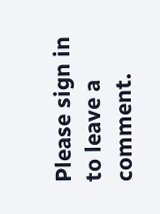Please sign in to leave a comment.